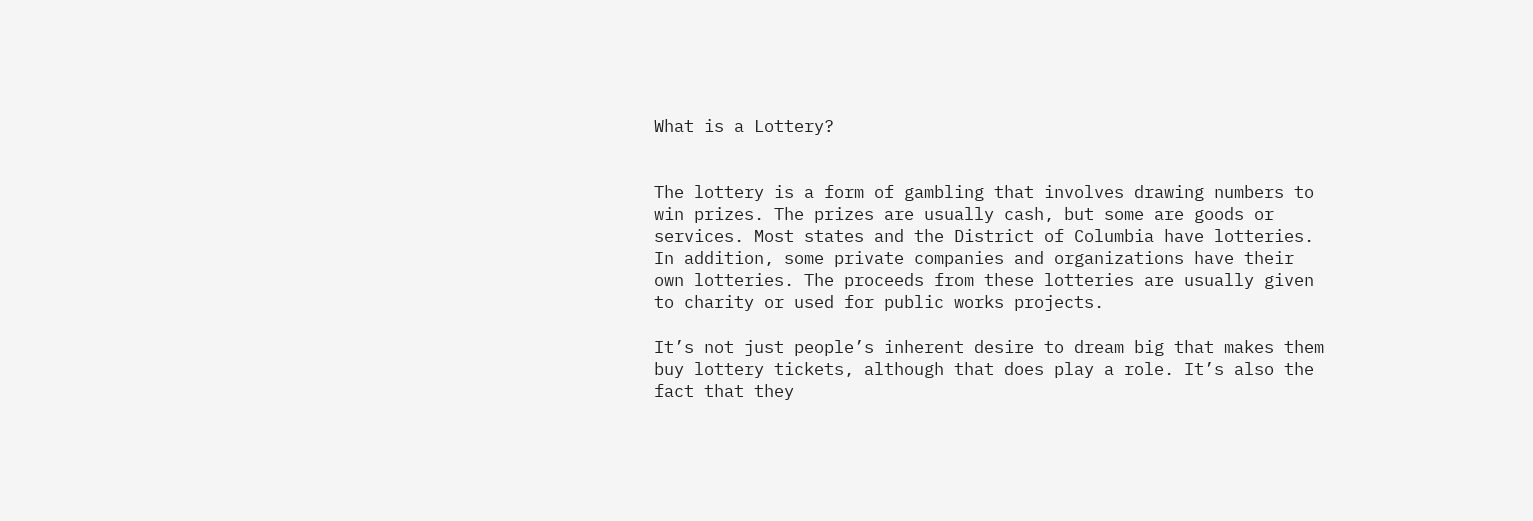What is a Lottery?


The lottery is a form of gambling that involves drawing numbers to win prizes. The prizes are usually cash, but some are goods or services. Most states and the District of Columbia have lotteries. In addition, some private companies and organizations have their own lotteries. The proceeds from these lotteries are usually given to charity or used for public works projects.

It’s not just people’s inherent desire to dream big that makes them buy lottery tickets, although that does play a role. It’s also the fact that they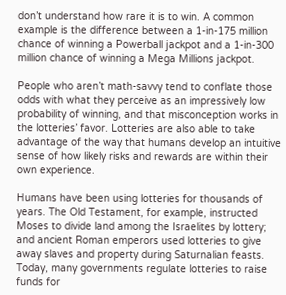don’t understand how rare it is to win. A common example is the difference between a 1-in-175 million chance of winning a Powerball jackpot and a 1-in-300 million chance of winning a Mega Millions jackpot.

People who aren’t math-savvy tend to conflate those odds with what they perceive as an impressively low probability of winning, and that misconception works in the lotteries’ favor. Lotteries are also able to take advantage of the way that humans develop an intuitive sense of how likely risks and rewards are within their own experience.

Humans have been using lotteries for thousands of years. The Old Testament, for example, instructed Moses to divide land among the Israelites by lottery; and ancient Roman emperors used lotteries to give away slaves and property during Saturnalian feasts. Today, many governments regulate lotteries to raise funds for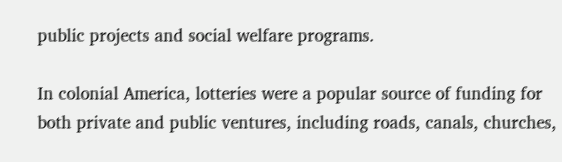public projects and social welfare programs.

In colonial America, lotteries were a popular source of funding for both private and public ventures, including roads, canals, churches,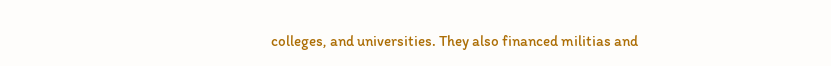colleges, and universities. They also financed militias and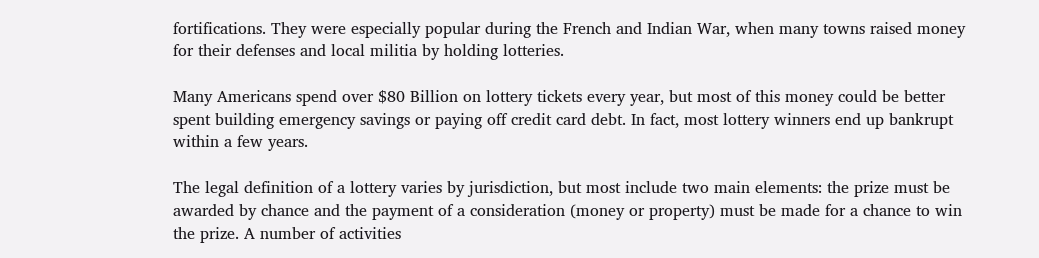fortifications. They were especially popular during the French and Indian War, when many towns raised money for their defenses and local militia by holding lotteries.

Many Americans spend over $80 Billion on lottery tickets every year, but most of this money could be better spent building emergency savings or paying off credit card debt. In fact, most lottery winners end up bankrupt within a few years.

The legal definition of a lottery varies by jurisdiction, but most include two main elements: the prize must be awarded by chance and the payment of a consideration (money or property) must be made for a chance to win the prize. A number of activities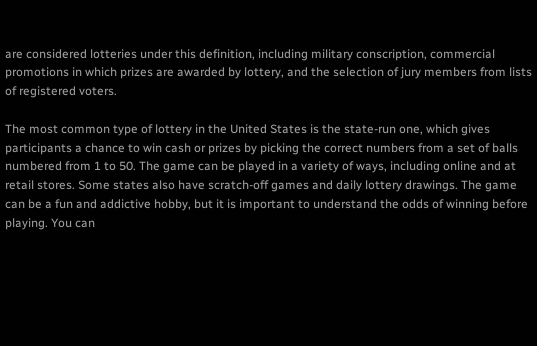are considered lotteries under this definition, including military conscription, commercial promotions in which prizes are awarded by lottery, and the selection of jury members from lists of registered voters.

The most common type of lottery in the United States is the state-run one, which gives participants a chance to win cash or prizes by picking the correct numbers from a set of balls numbered from 1 to 50. The game can be played in a variety of ways, including online and at retail stores. Some states also have scratch-off games and daily lottery drawings. The game can be a fun and addictive hobby, but it is important to understand the odds of winning before playing. You can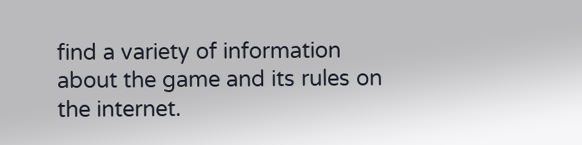find a variety of information about the game and its rules on the internet.